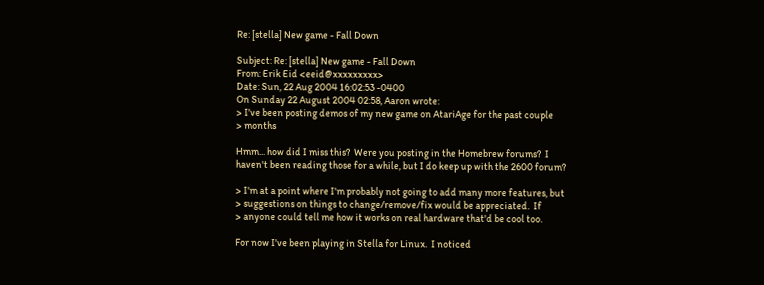Re: [stella] New game - Fall Down

Subject: Re: [stella] New game - Fall Down
From: Erik Eid <eeid@xxxxxxxxx>
Date: Sun, 22 Aug 2004 16:02:53 -0400
On Sunday 22 August 2004 02:58, Aaron wrote:
> I've been posting demos of my new game on AtariAge for the past couple
> months

Hmm... how did I miss this?  Were you posting in the Homebrew forums?  I
haven't been reading those for a while, but I do keep up with the 2600 forum?

> I'm at a point where I'm probably not going to add many more features, but
> suggestions on things to change/remove/fix would be appreciated.  If
> anyone could tell me how it works on real hardware that'd be cool too.

For now I've been playing in Stella for Linux.  I noticed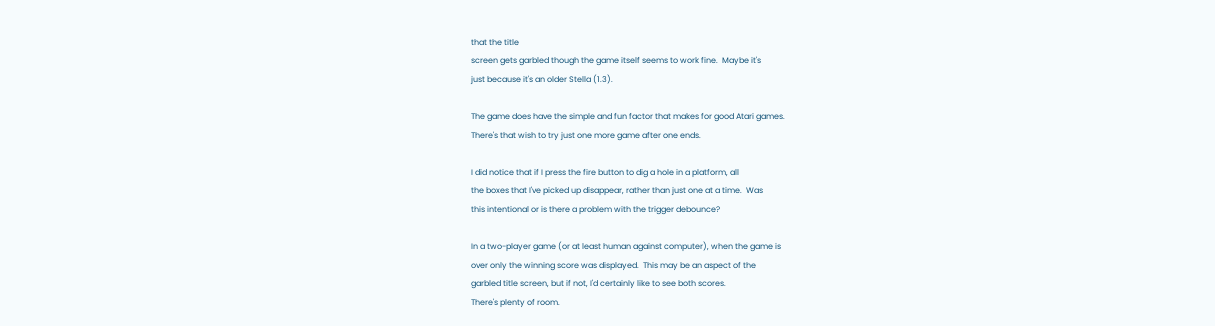that the title
screen gets garbled though the game itself seems to work fine.  Maybe it's
just because it's an older Stella (1.3).

The game does have the simple and fun factor that makes for good Atari games.
There's that wish to try just one more game after one ends.

I did notice that if I press the fire button to dig a hole in a platform, all
the boxes that I've picked up disappear, rather than just one at a time.  Was
this intentional or is there a problem with the trigger debounce?

In a two-player game (or at least human against computer), when the game is
over only the winning score was displayed.  This may be an aspect of the
garbled title screen, but if not, I'd certainly like to see both scores.
There's plenty of room.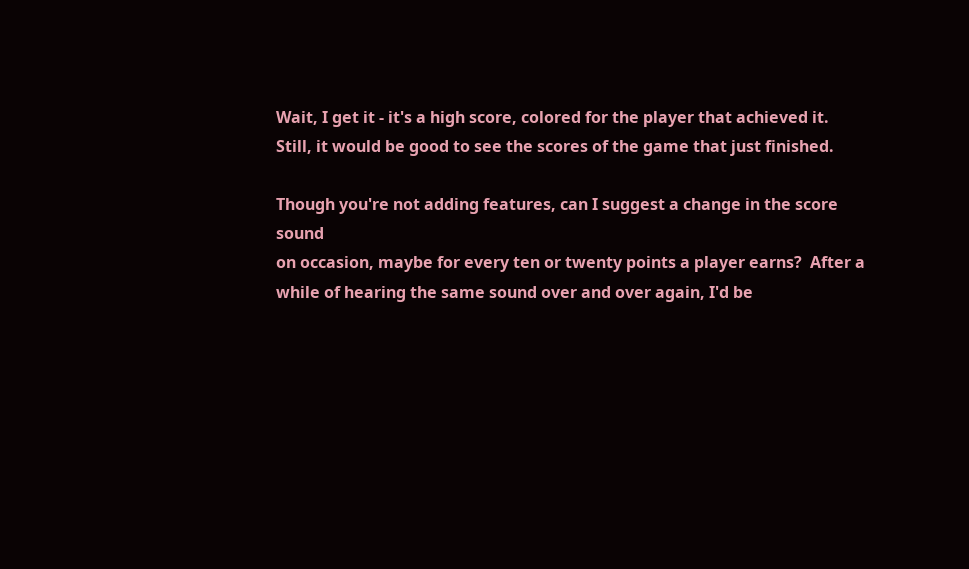Wait, I get it - it's a high score, colored for the player that achieved it.
Still, it would be good to see the scores of the game that just finished.

Though you're not adding features, can I suggest a change in the score sound
on occasion, maybe for every ten or twenty points a player earns?  After a
while of hearing the same sound over and over again, I'd be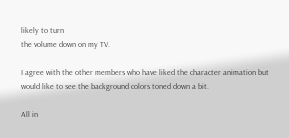likely to turn
the volume down on my TV.

I agree with the other members who have liked the character animation but
would like to see the background colors toned down a bit.

All in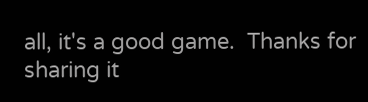all, it's a good game.  Thanks for sharing it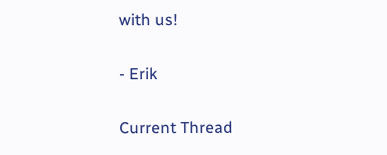with us!

- Erik

Current Thread